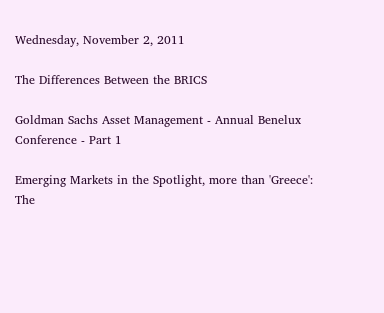Wednesday, November 2, 2011

The Differences Between the BRICS

Goldman Sachs Asset Management - Annual Benelux Conference - Part 1

Emerging Markets in the Spotlight, more than 'Greece': The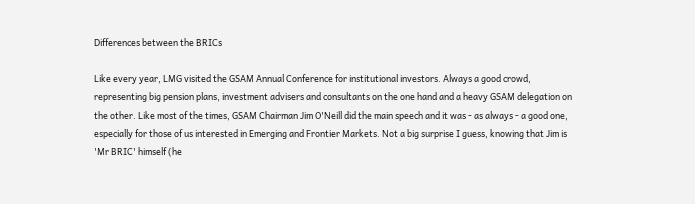Differences between the BRICs

Like every year, LMG visited the GSAM Annual Conference for institutional investors. Always a good crowd, representing big pension plans, investment advisers and consultants on the one hand and a heavy GSAM delegation on the other. Like most of the times, GSAM Chairman Jim O'Neill did the main speech and it was - as always - a good one, especially for those of us interested in Emerging and Frontier Markets. Not a big surprise I guess, knowing that Jim is 'Mr BRIC' himself (he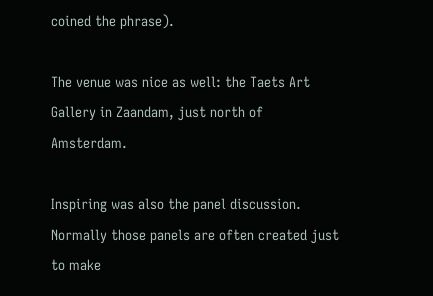coined the phrase).

The venue was nice as well: the Taets Art Gallery in Zaandam, just north of Amsterdam.

Inspiring was also the panel discussion. Normally those panels are often created just to make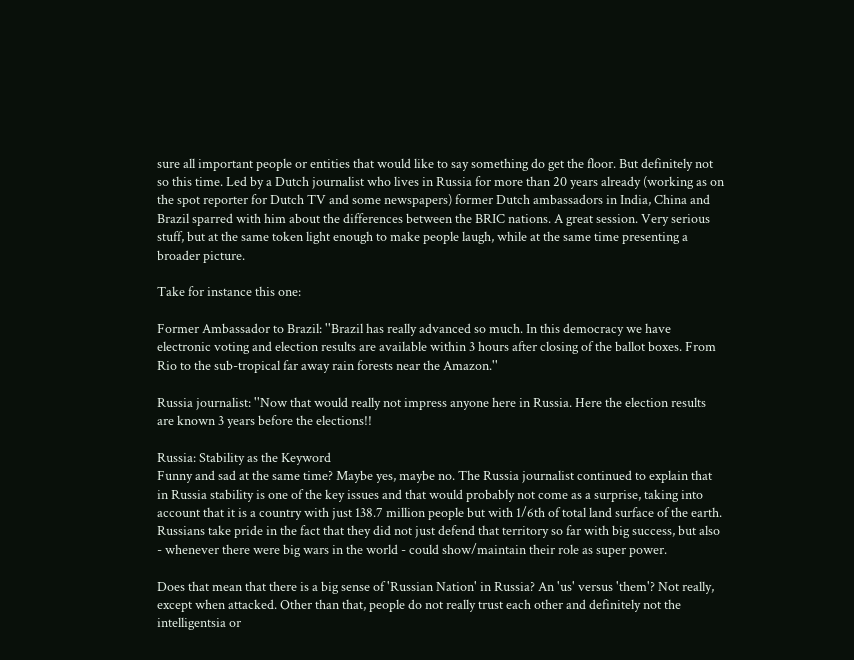sure all important people or entities that would like to say something do get the floor. But definitely not so this time. Led by a Dutch journalist who lives in Russia for more than 20 years already (working as on the spot reporter for Dutch TV and some newspapers) former Dutch ambassadors in India, China and Brazil sparred with him about the differences between the BRIC nations. A great session. Very serious stuff, but at the same token light enough to make people laugh, while at the same time presenting a broader picture.

Take for instance this one:

Former Ambassador to Brazil: ''Brazil has really advanced so much. In this democracy we have electronic voting and election results are available within 3 hours after closing of the ballot boxes. From Rio to the sub-tropical far away rain forests near the Amazon.''

Russia journalist: ''Now that would really not impress anyone here in Russia. Here the election results are known 3 years before the elections!!

Russia: Stability as the Keyword
Funny and sad at the same time? Maybe yes, maybe no. The Russia journalist continued to explain that in Russia stability is one of the key issues and that would probably not come as a surprise, taking into account that it is a country with just 138.7 million people but with 1/6th of total land surface of the earth. Russians take pride in the fact that they did not just defend that territory so far with big success, but also - whenever there were big wars in the world - could show/maintain their role as super power.

Does that mean that there is a big sense of 'Russian Nation' in Russia? An 'us' versus 'them'? Not really, except when attacked. Other than that, people do not really trust each other and definitely not the intelligentsia or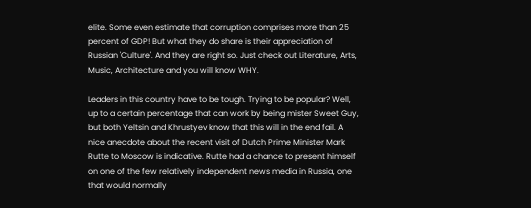elite. Some even estimate that corruption comprises more than 25 percent of GDP! But what they do share is their appreciation of Russian 'Culture'. And they are right so. Just check out Literature, Arts, Music, Architecture and you will know WHY.

Leaders in this country have to be tough. Trying to be popular? Well, up to a certain percentage that can work by being mister Sweet Guy, but both Yeltsin and Khrustyev know that this will in the end fail. A nice anecdote about the recent visit of Dutch Prime Minister Mark Rutte to Moscow is indicative. Rutte had a chance to present himself on one of the few relatively independent news media in Russia, one that would normally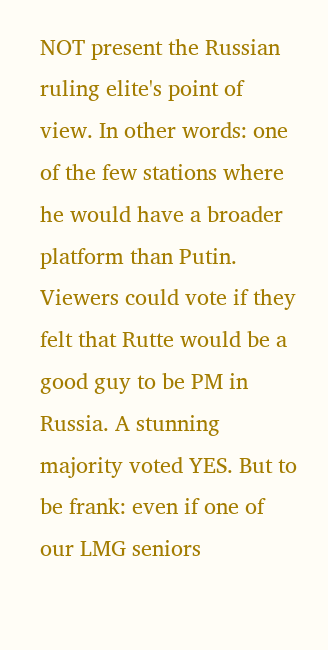NOT present the Russian ruling elite's point of view. In other words: one of the few stations where he would have a broader platform than Putin. Viewers could vote if they felt that Rutte would be a good guy to be PM in Russia. A stunning majority voted YES. But to be frank: even if one of our LMG seniors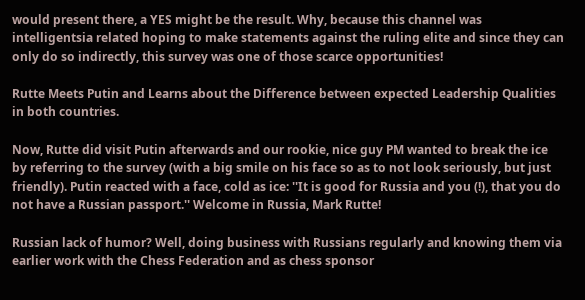would present there, a YES might be the result. Why, because this channel was intelligentsia related hoping to make statements against the ruling elite and since they can only do so indirectly, this survey was one of those scarce opportunities!

Rutte Meets Putin and Learns about the Difference between expected Leadership Qualities in both countries.

Now, Rutte did visit Putin afterwards and our rookie, nice guy PM wanted to break the ice by referring to the survey (with a big smile on his face so as to not look seriously, but just friendly). Putin reacted with a face, cold as ice: ''It is good for Russia and you (!), that you do not have a Russian passport.'' Welcome in Russia, Mark Rutte!

Russian lack of humor? Well, doing business with Russians regularly and knowing them via earlier work with the Chess Federation and as chess sponsor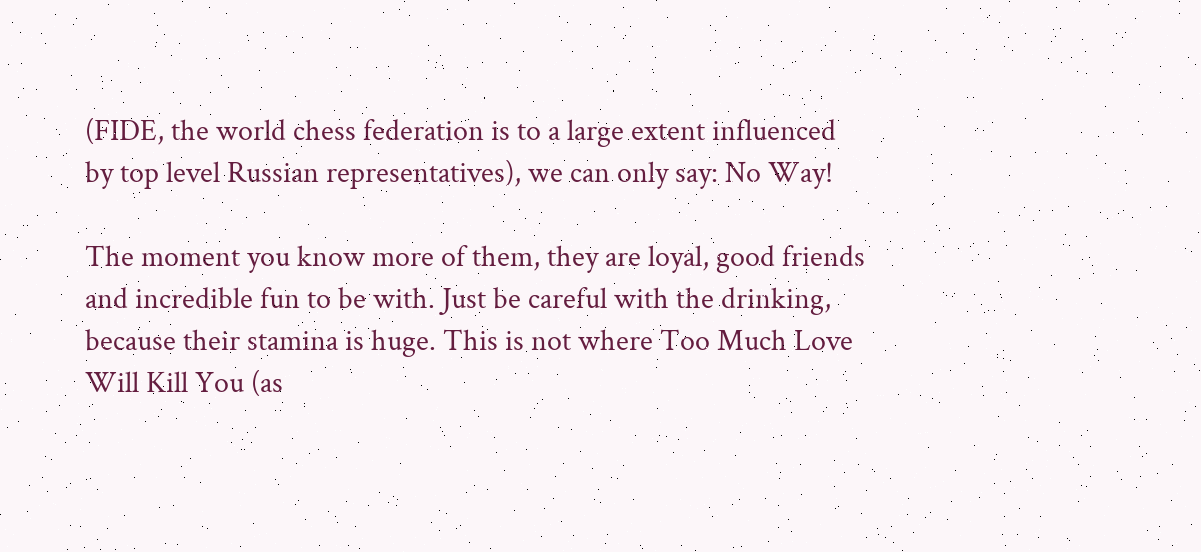(FIDE, the world chess federation is to a large extent influenced by top level Russian representatives), we can only say: No Way!

The moment you know more of them, they are loyal, good friends and incredible fun to be with. Just be careful with the drinking, because their stamina is huge. This is not where Too Much Love Will Kill You (as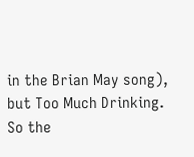in the Brian May song), but Too Much Drinking. So the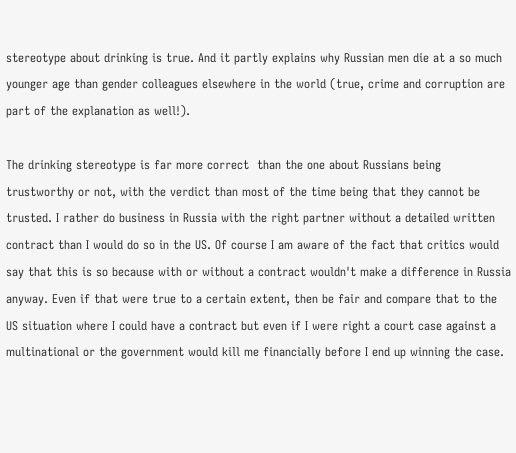stereotype about drinking is true. And it partly explains why Russian men die at a so much younger age than gender colleagues elsewhere in the world (true, crime and corruption are part of the explanation as well!).

The drinking stereotype is far more correct  than the one about Russians being trustworthy or not, with the verdict than most of the time being that they cannot be trusted. I rather do business in Russia with the right partner without a detailed written contract than I would do so in the US. Of course I am aware of the fact that critics would say that this is so because with or without a contract wouldn't make a difference in Russia anyway. Even if that were true to a certain extent, then be fair and compare that to the US situation where I could have a contract but even if I were right a court case against a multinational or the government would kill me financially before I end up winning the case.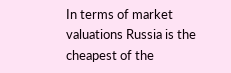In terms of market valuations Russia is the cheapest of the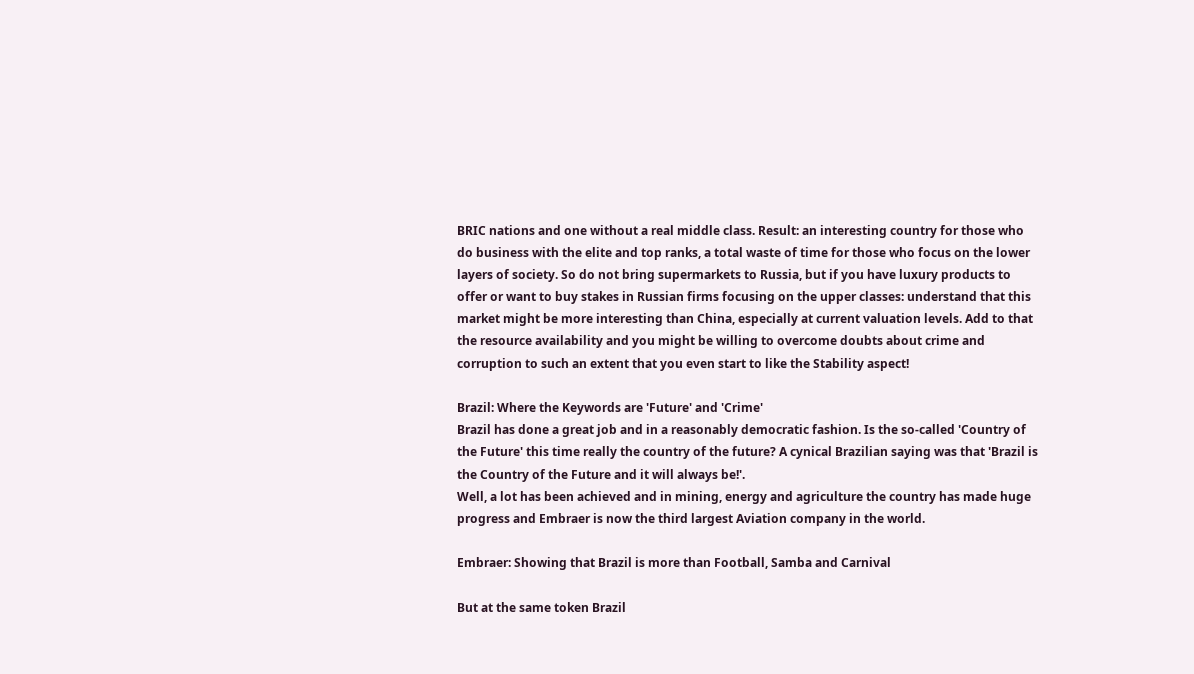BRIC nations and one without a real middle class. Result: an interesting country for those who do business with the elite and top ranks, a total waste of time for those who focus on the lower layers of society. So do not bring supermarkets to Russia, but if you have luxury products to offer or want to buy stakes in Russian firms focusing on the upper classes: understand that this market might be more interesting than China, especially at current valuation levels. Add to that the resource availability and you might be willing to overcome doubts about crime and corruption to such an extent that you even start to like the Stability aspect!

Brazil: Where the Keywords are 'Future' and 'Crime'
Brazil has done a great job and in a reasonably democratic fashion. Is the so-called 'Country of the Future' this time really the country of the future? A cynical Brazilian saying was that 'Brazil is the Country of the Future and it will always be!'.
Well, a lot has been achieved and in mining, energy and agriculture the country has made huge progress and Embraer is now the third largest Aviation company in the world.

Embraer: Showing that Brazil is more than Football, Samba and Carnival

But at the same token Brazil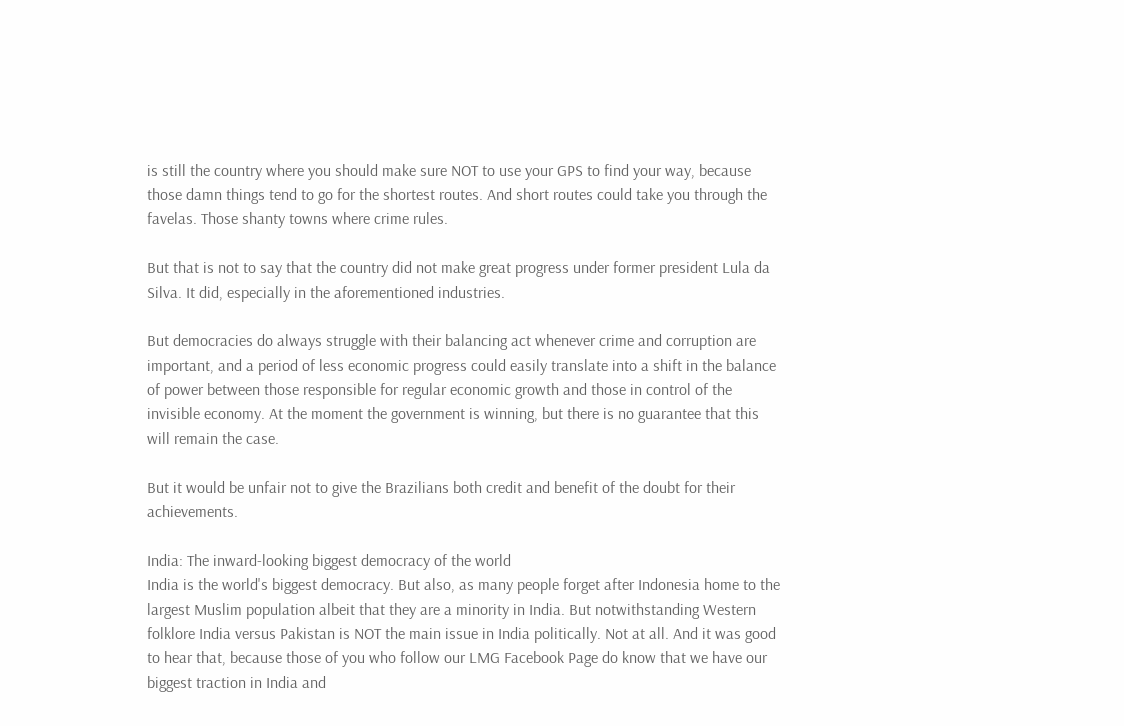is still the country where you should make sure NOT to use your GPS to find your way, because those damn things tend to go for the shortest routes. And short routes could take you through the favelas. Those shanty towns where crime rules.

But that is not to say that the country did not make great progress under former president Lula da Silva. It did, especially in the aforementioned industries.

But democracies do always struggle with their balancing act whenever crime and corruption are important, and a period of less economic progress could easily translate into a shift in the balance of power between those responsible for regular economic growth and those in control of the invisible economy. At the moment the government is winning, but there is no guarantee that this will remain the case.

But it would be unfair not to give the Brazilians both credit and benefit of the doubt for their achievements.

India: The inward-looking biggest democracy of the world
India is the world's biggest democracy. But also, as many people forget after Indonesia home to the largest Muslim population albeit that they are a minority in India. But notwithstanding Western folklore India versus Pakistan is NOT the main issue in India politically. Not at all. And it was good to hear that, because those of you who follow our LMG Facebook Page do know that we have our biggest traction in India and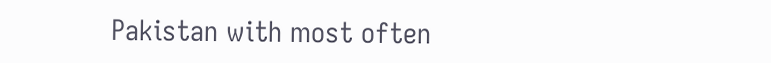Pakistan with most often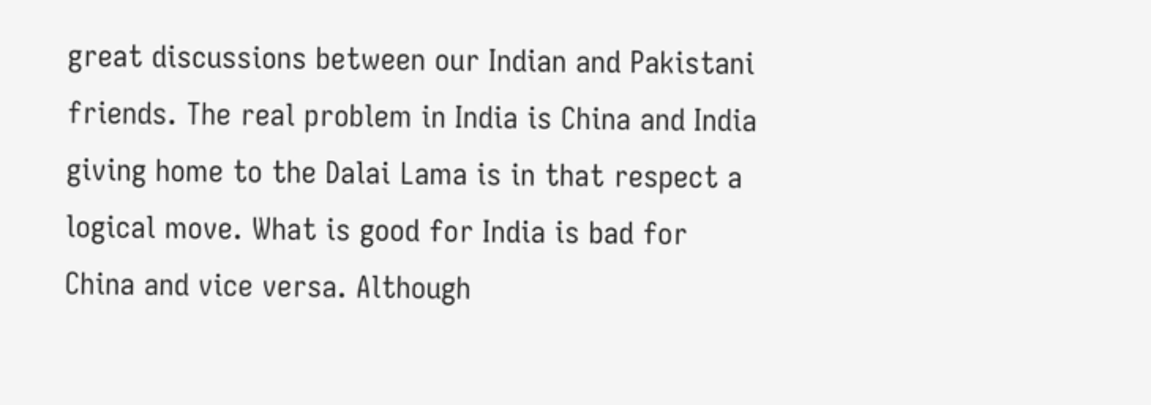great discussions between our Indian and Pakistani friends. The real problem in India is China and India giving home to the Dalai Lama is in that respect a logical move. What is good for India is bad for China and vice versa. Although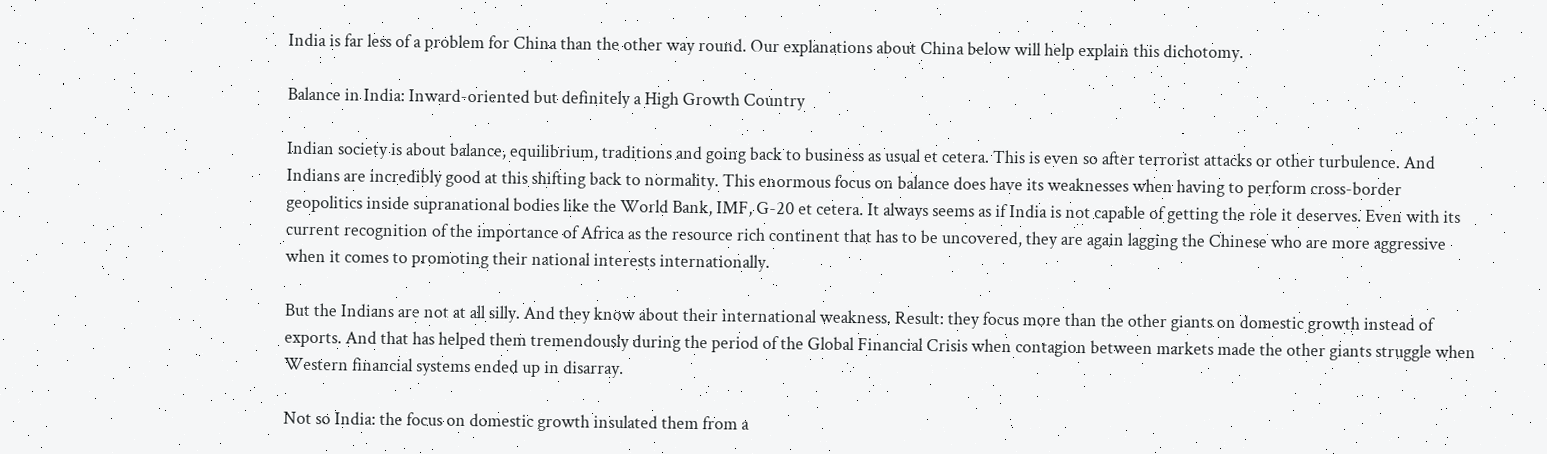India is far less of a problem for China than the other way round. Our explanations about China below will help explain this dichotomy.

Balance in India: Inward-oriented but definitely a High Growth Country

Indian society is about balance, equilibrium, traditions and going back to business as usual et cetera. This is even so after terrorist attacks or other turbulence. And Indians are incredibly good at this shifting back to normality. This enormous focus on balance does have its weaknesses when having to perform cross-border geopolitics inside supranational bodies like the World Bank, IMF, G-20 et cetera. It always seems as if India is not capable of getting the role it deserves. Even with its current recognition of the importance of Africa as the resource rich continent that has to be uncovered, they are again lagging the Chinese who are more aggressive when it comes to promoting their national interests internationally.

But the Indians are not at all silly. And they know about their international weakness. Result: they focus more than the other giants on domestic growth instead of exports. And that has helped them tremendously during the period of the Global Financial Crisis when contagion between markets made the other giants struggle when Western financial systems ended up in disarray.

Not so India: the focus on domestic growth insulated them from a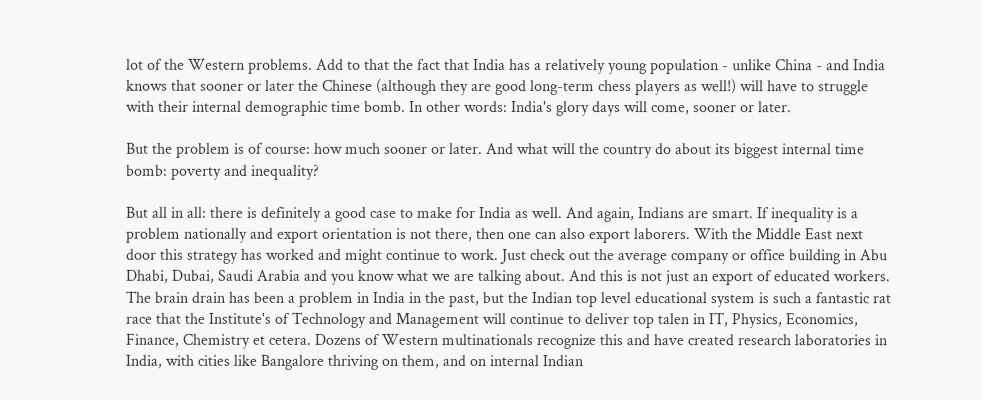lot of the Western problems. Add to that the fact that India has a relatively young population - unlike China - and India knows that sooner or later the Chinese (although they are good long-term chess players as well!) will have to struggle with their internal demographic time bomb. In other words: India's glory days will come, sooner or later.

But the problem is of course: how much sooner or later. And what will the country do about its biggest internal time bomb: poverty and inequality?

But all in all: there is definitely a good case to make for India as well. And again, Indians are smart. If inequality is a problem nationally and export orientation is not there, then one can also export laborers. With the Middle East next door this strategy has worked and might continue to work. Just check out the average company or office building in Abu Dhabi, Dubai, Saudi Arabia and you know what we are talking about. And this is not just an export of educated workers. The brain drain has been a problem in India in the past, but the Indian top level educational system is such a fantastic rat race that the Institute's of Technology and Management will continue to deliver top talen in IT, Physics, Economics, Finance, Chemistry et cetera. Dozens of Western multinationals recognize this and have created research laboratories in India, with cities like Bangalore thriving on them, and on internal Indian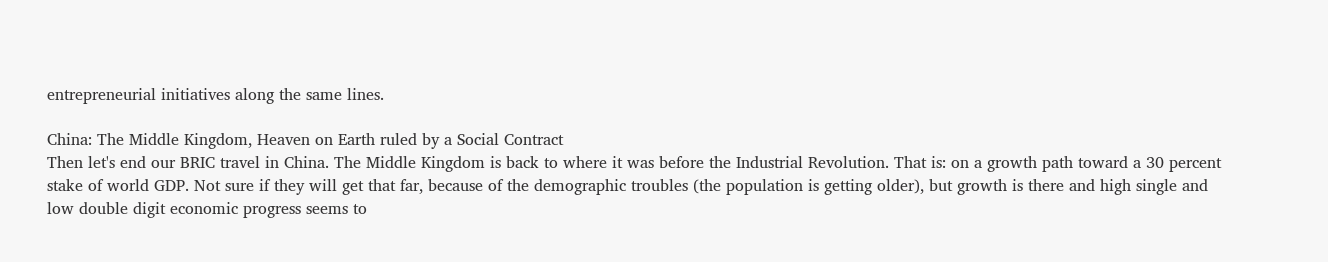entrepreneurial initiatives along the same lines.

China: The Middle Kingdom, Heaven on Earth ruled by a Social Contract
Then let's end our BRIC travel in China. The Middle Kingdom is back to where it was before the Industrial Revolution. That is: on a growth path toward a 30 percent stake of world GDP. Not sure if they will get that far, because of the demographic troubles (the population is getting older), but growth is there and high single and low double digit economic progress seems to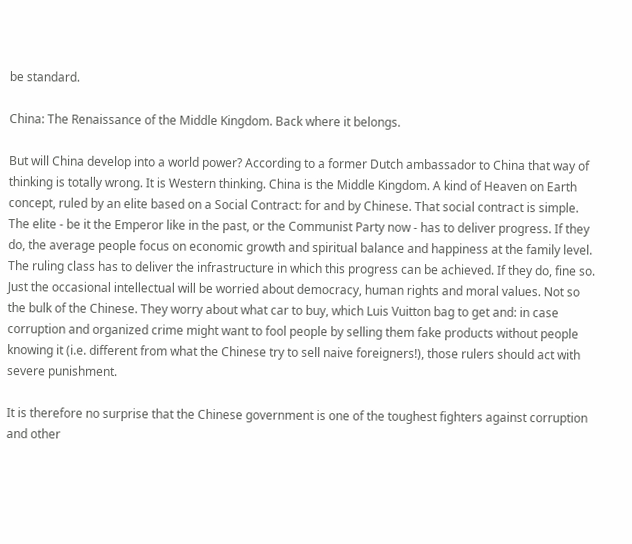be standard.

China: The Renaissance of the Middle Kingdom. Back where it belongs.

But will China develop into a world power? According to a former Dutch ambassador to China that way of thinking is totally wrong. It is Western thinking. China is the Middle Kingdom. A kind of Heaven on Earth concept, ruled by an elite based on a Social Contract: for and by Chinese. That social contract is simple. The elite - be it the Emperor like in the past, or the Communist Party now - has to deliver progress. If they do, the average people focus on economic growth and spiritual balance and happiness at the family level. The ruling class has to deliver the infrastructure in which this progress can be achieved. If they do, fine so. Just the occasional intellectual will be worried about democracy, human rights and moral values. Not so the bulk of the Chinese. They worry about what car to buy, which Luis Vuitton bag to get and: in case corruption and organized crime might want to fool people by selling them fake products without people knowing it (i.e. different from what the Chinese try to sell naive foreigners!), those rulers should act with severe punishment.

It is therefore no surprise that the Chinese government is one of the toughest fighters against corruption and other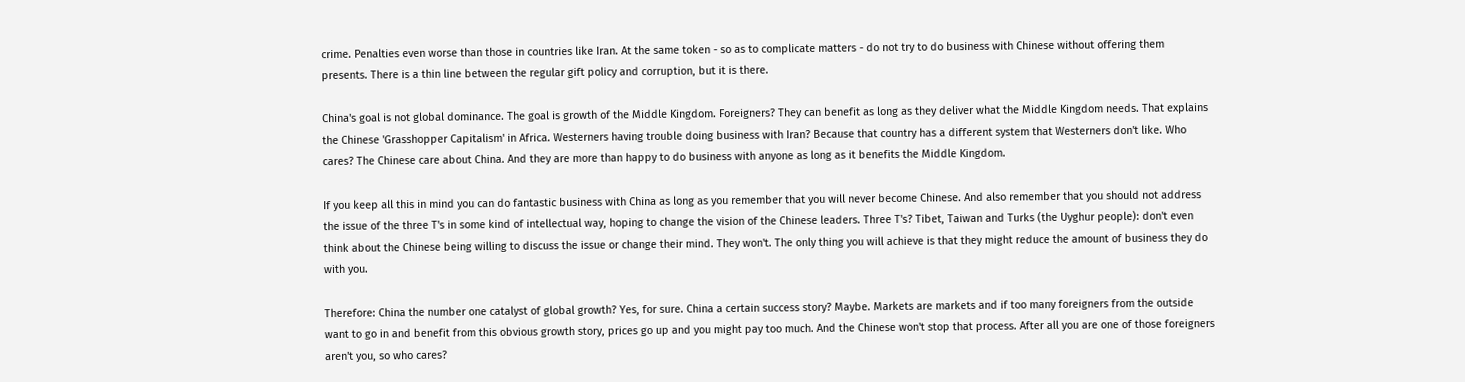crime. Penalties even worse than those in countries like Iran. At the same token - so as to complicate matters - do not try to do business with Chinese without offering them presents. There is a thin line between the regular gift policy and corruption, but it is there.

China's goal is not global dominance. The goal is growth of the Middle Kingdom. Foreigners? They can benefit as long as they deliver what the Middle Kingdom needs. That explains the Chinese 'Grasshopper Capitalism' in Africa. Westerners having trouble doing business with Iran? Because that country has a different system that Westerners don't like. Who cares? The Chinese care about China. And they are more than happy to do business with anyone as long as it benefits the Middle Kingdom.

If you keep all this in mind you can do fantastic business with China as long as you remember that you will never become Chinese. And also remember that you should not address the issue of the three T's in some kind of intellectual way, hoping to change the vision of the Chinese leaders. Three T's? Tibet, Taiwan and Turks (the Uyghur people): don't even think about the Chinese being willing to discuss the issue or change their mind. They won't. The only thing you will achieve is that they might reduce the amount of business they do with you.

Therefore: China the number one catalyst of global growth? Yes, for sure. China a certain success story? Maybe. Markets are markets and if too many foreigners from the outside want to go in and benefit from this obvious growth story, prices go up and you might pay too much. And the Chinese won't stop that process. After all you are one of those foreigners aren't you, so who cares?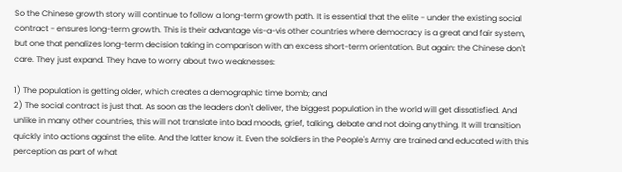So the Chinese growth story will continue to follow a long-term growth path. It is essential that the elite - under the existing social contract - ensures long-term growth. This is their advantage vis-a-vis other countries where democracy is a great and fair system, but one that penalizes long-term decision taking in comparison with an excess short-term orientation. But again: the Chinese don't care. They just expand. They have to worry about two weaknesses:

1) The population is getting older, which creates a demographic time bomb; and
2) The social contract is just that. As soon as the leaders don't deliver, the biggest population in the world will get dissatisfied. And unlike in many other countries, this will not translate into bad moods, grief, talking, debate and not doing anything. It will transition quickly into actions against the elite. And the latter know it. Even the soldiers in the People's Army are trained and educated with this perception as part of what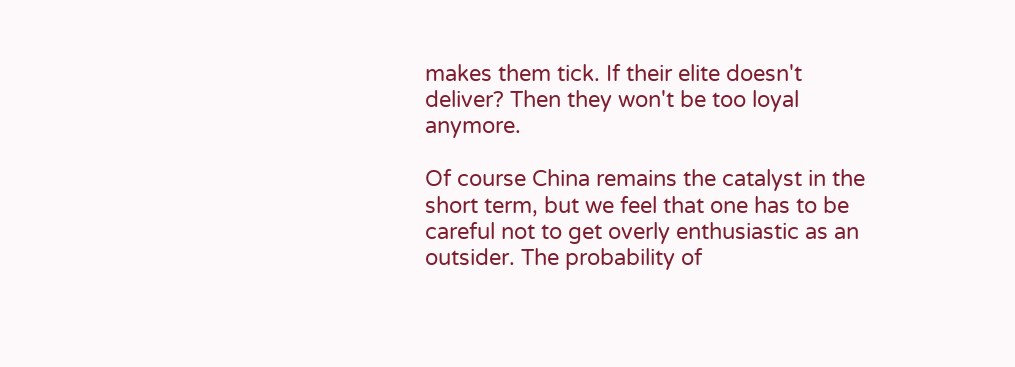makes them tick. If their elite doesn't deliver? Then they won't be too loyal anymore.

Of course China remains the catalyst in the short term, but we feel that one has to be careful not to get overly enthusiastic as an outsider. The probability of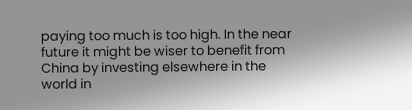paying too much is too high. In the near future it might be wiser to benefit from China by investing elsewhere in the world in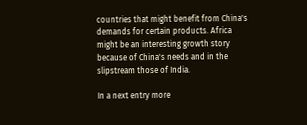countries that might benefit from China's demands for certain products. Africa might be an interesting growth story because of China's needs and in the slipstream those of India.

In a next entry more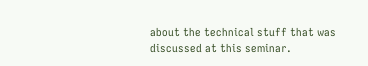about the technical stuff that was discussed at this seminar.